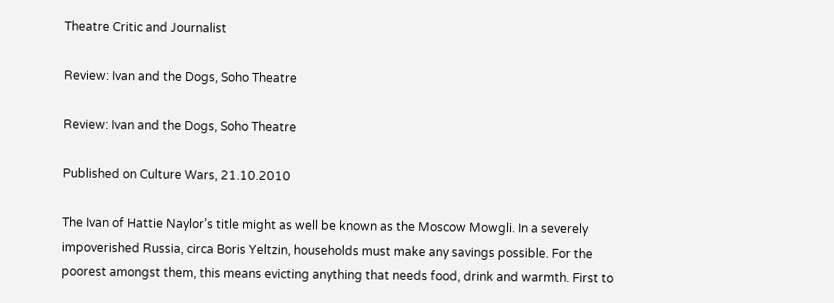Theatre Critic and Journalist

Review: Ivan and the Dogs, Soho Theatre

Review: Ivan and the Dogs, Soho Theatre

Published on Culture Wars, 21.10.2010

The Ivan of Hattie Naylor’s title might as well be known as the Moscow Mowgli. In a severely impoverished Russia, circa Boris Yeltzin, households must make any savings possible. For the poorest amongst them, this means evicting anything that needs food, drink and warmth. First to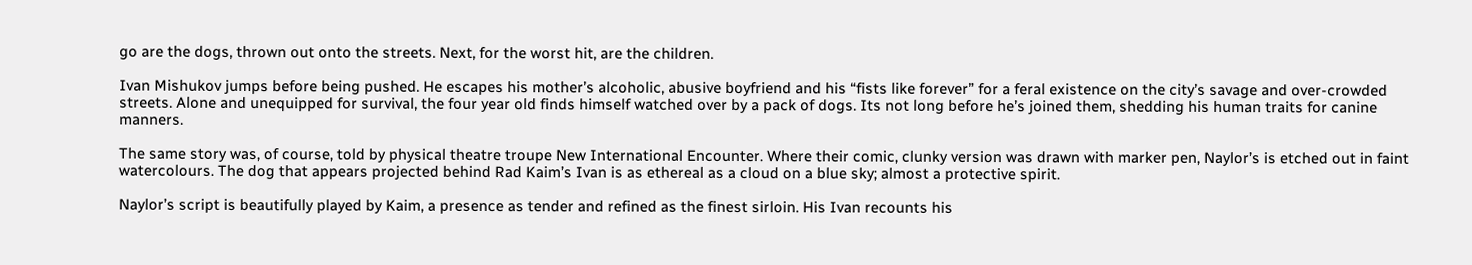go are the dogs, thrown out onto the streets. Next, for the worst hit, are the children.

Ivan Mishukov jumps before being pushed. He escapes his mother’s alcoholic, abusive boyfriend and his “fists like forever” for a feral existence on the city’s savage and over-crowded streets. Alone and unequipped for survival, the four year old finds himself watched over by a pack of dogs. Its not long before he’s joined them, shedding his human traits for canine manners.

The same story was, of course, told by physical theatre troupe New International Encounter. Where their comic, clunky version was drawn with marker pen, Naylor’s is etched out in faint watercolours. The dog that appears projected behind Rad Kaim’s Ivan is as ethereal as a cloud on a blue sky; almost a protective spirit.

Naylor’s script is beautifully played by Kaim, a presence as tender and refined as the finest sirloin. His Ivan recounts his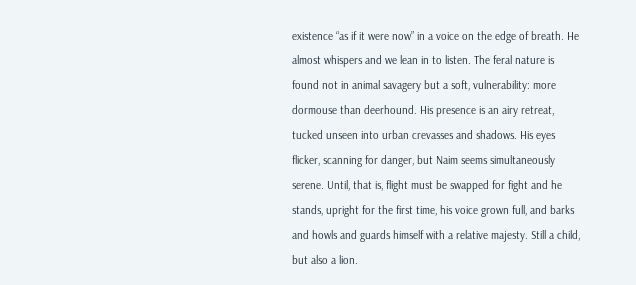existence “as if it were now” in a voice on the edge of breath. He almost whispers and we lean in to listen. The feral nature is found not in animal savagery but a soft, vulnerability: more dormouse than deerhound. His presence is an airy retreat, tucked unseen into urban crevasses and shadows. His eyes flicker, scanning for danger, but Naim seems simultaneously serene. Until, that is, flight must be swapped for fight and he stands, upright for the first time, his voice grown full, and barks and howls and guards himself with a relative majesty. Still a child, but also a lion.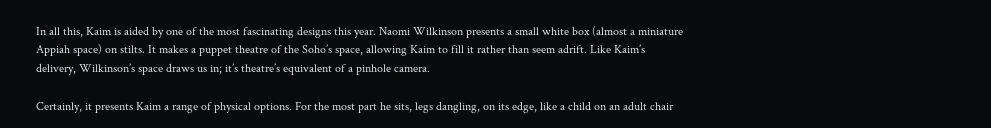In all this, Kaim is aided by one of the most fascinating designs this year. Naomi Wilkinson presents a small white box (almost a miniature Appiah space) on stilts. It makes a puppet theatre of the Soho’s space, allowing Kaim to fill it rather than seem adrift. Like Kaim’s delivery, Wilkinson’s space draws us in; it’s theatre’s equivalent of a pinhole camera.

Certainly, it presents Kaim a range of physical options. For the most part he sits, legs dangling, on its edge, like a child on an adult chair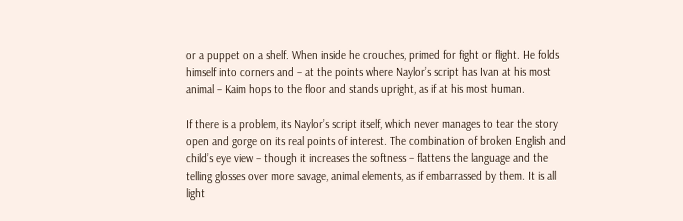or a puppet on a shelf. When inside he crouches, primed for fight or flight. He folds himself into corners and – at the points where Naylor’s script has Ivan at his most animal – Kaim hops to the floor and stands upright, as if at his most human.

If there is a problem, its Naylor’s script itself, which never manages to tear the story open and gorge on its real points of interest. The combination of broken English and child’s eye view – though it increases the softness – flattens the language and the telling glosses over more savage, animal elements, as if embarrassed by them. It is all light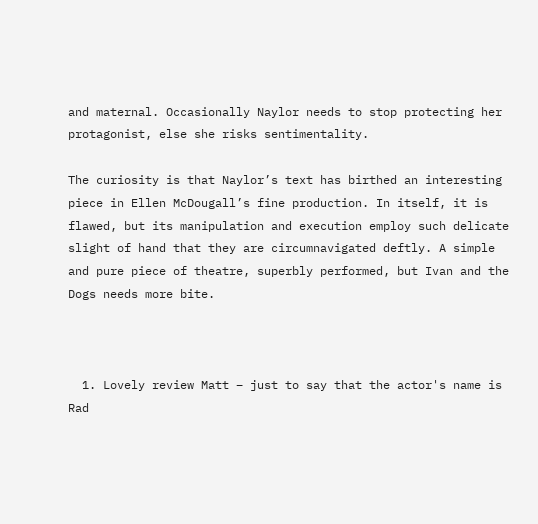and maternal. Occasionally Naylor needs to stop protecting her protagonist, else she risks sentimentality.

The curiosity is that Naylor’s text has birthed an interesting piece in Ellen McDougall’s fine production. In itself, it is flawed, but its manipulation and execution employ such delicate slight of hand that they are circumnavigated deftly. A simple and pure piece of theatre, superbly performed, but Ivan and the Dogs needs more bite.



  1. Lovely review Matt – just to say that the actor's name is Rad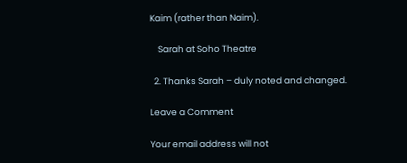Kaim (rather than Naim).

    Sarah at Soho Theatre

  2. Thanks Sarah – duly noted and changed.

Leave a Comment

Your email address will not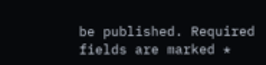be published. Required fields are marked *